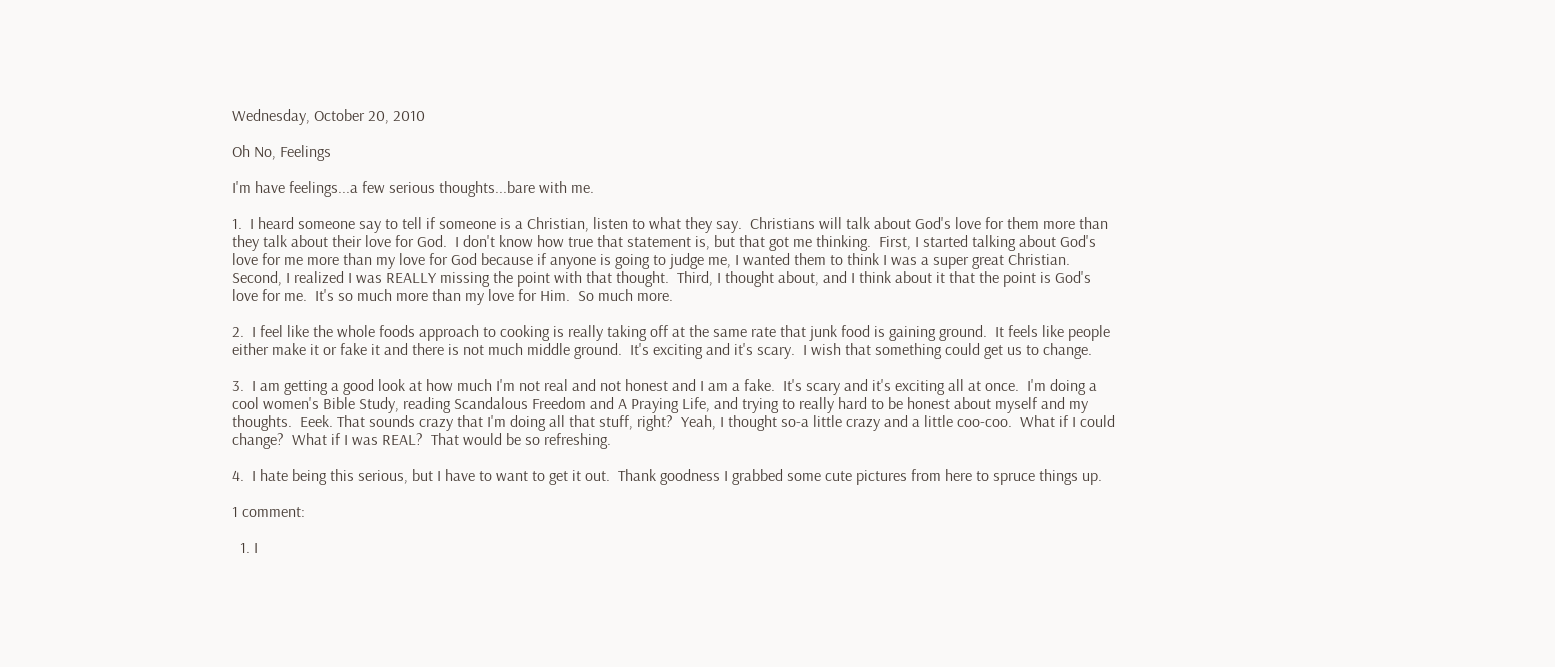Wednesday, October 20, 2010

Oh No, Feelings

I'm have feelings...a few serious thoughts...bare with me.

1.  I heard someone say to tell if someone is a Christian, listen to what they say.  Christians will talk about God's love for them more than they talk about their love for God.  I don't know how true that statement is, but that got me thinking.  First, I started talking about God's love for me more than my love for God because if anyone is going to judge me, I wanted them to think I was a super great Christian.  Second, I realized I was REALLY missing the point with that thought.  Third, I thought about, and I think about it that the point is God's love for me.  It's so much more than my love for Him.  So much more.

2.  I feel like the whole foods approach to cooking is really taking off at the same rate that junk food is gaining ground.  It feels like people either make it or fake it and there is not much middle ground.  It's exciting and it's scary.  I wish that something could get us to change.

3.  I am getting a good look at how much I'm not real and not honest and I am a fake.  It's scary and it's exciting all at once.  I'm doing a cool women's Bible Study, reading Scandalous Freedom and A Praying Life, and trying to really hard to be honest about myself and my thoughts.  Eeek. That sounds crazy that I'm doing all that stuff, right?  Yeah, I thought so-a little crazy and a little coo-coo.  What if I could change?  What if I was REAL?  That would be so refreshing.

4.  I hate being this serious, but I have to want to get it out.  Thank goodness I grabbed some cute pictures from here to spruce things up.

1 comment:

  1. I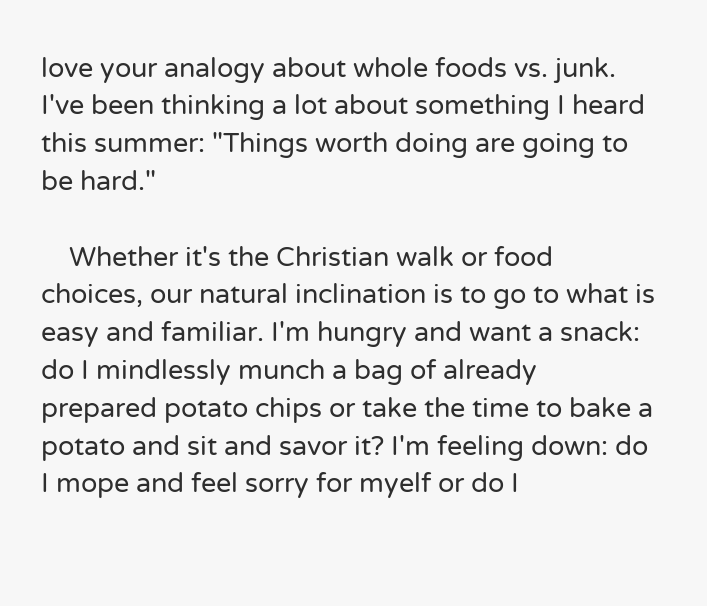love your analogy about whole foods vs. junk. I've been thinking a lot about something I heard this summer: "Things worth doing are going to be hard."

    Whether it's the Christian walk or food choices, our natural inclination is to go to what is easy and familiar. I'm hungry and want a snack: do I mindlessly munch a bag of already prepared potato chips or take the time to bake a potato and sit and savor it? I'm feeling down: do I mope and feel sorry for myelf or do I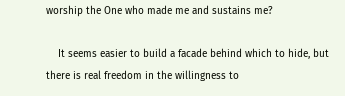worship the One who made me and sustains me?

    It seems easier to build a facade behind which to hide, but there is real freedom in the willingness to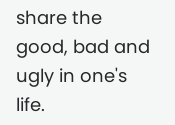share the good, bad and ugly in one's life.